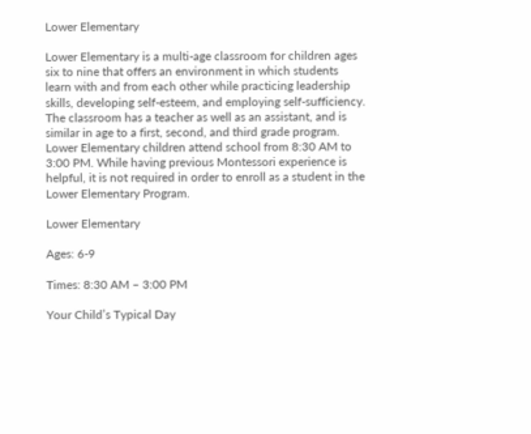Lower Elementary

Lower Elementary is a multi-age classroom for children ages six to nine that offers an environment in which students learn with and from each other while practicing leadership skills, developing self-esteem, and employing self-sufficiency.  The classroom has a teacher as well as an assistant, and is similar in age to a first, second, and third grade program. Lower Elementary children attend school from 8:30 AM to 3:00 PM. While having previous Montessori experience is helpful, it is not required in order to enroll as a student in the Lower Elementary Program.

Lower Elementary

Ages: 6-9

Times: 8:30 AM – 3:00 PM

Your Child’s Typical Day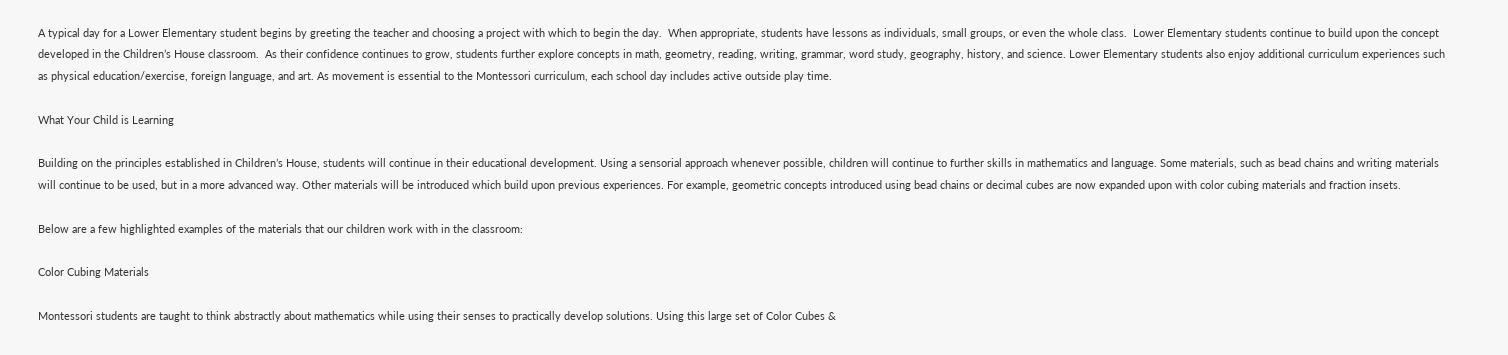A typical day for a Lower Elementary student begins by greeting the teacher and choosing a project with which to begin the day.  When appropriate, students have lessons as individuals, small groups, or even the whole class.  Lower Elementary students continue to build upon the concept developed in the Children’s House classroom.  As their confidence continues to grow, students further explore concepts in math, geometry, reading, writing, grammar, word study, geography, history, and science. Lower Elementary students also enjoy additional curriculum experiences such as physical education/exercise, foreign language, and art. As movement is essential to the Montessori curriculum, each school day includes active outside play time.

What Your Child is Learning

Building on the principles established in Children’s House, students will continue in their educational development. Using a sensorial approach whenever possible, children will continue to further skills in mathematics and language. Some materials, such as bead chains and writing materials will continue to be used, but in a more advanced way. Other materials will be introduced which build upon previous experiences. For example, geometric concepts introduced using bead chains or decimal cubes are now expanded upon with color cubing materials and fraction insets.

Below are a few highlighted examples of the materials that our children work with in the classroom:

Color Cubing Materials

Montessori students are taught to think abstractly about mathematics while using their senses to practically develop solutions. Using this large set of Color Cubes &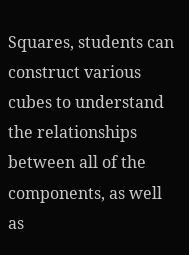Squares, students can construct various cubes to understand the relationships between all of the components, as well as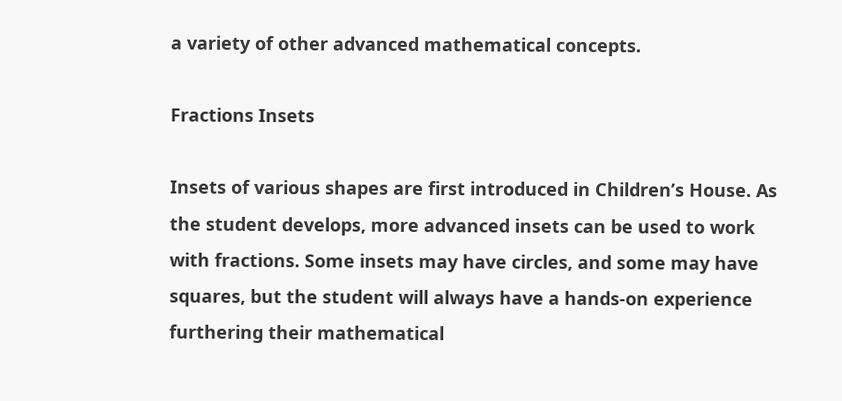a variety of other advanced mathematical concepts.

Fractions Insets

Insets of various shapes are first introduced in Children’s House. As the student develops, more advanced insets can be used to work with fractions. Some insets may have circles, and some may have squares, but the student will always have a hands-on experience furthering their mathematical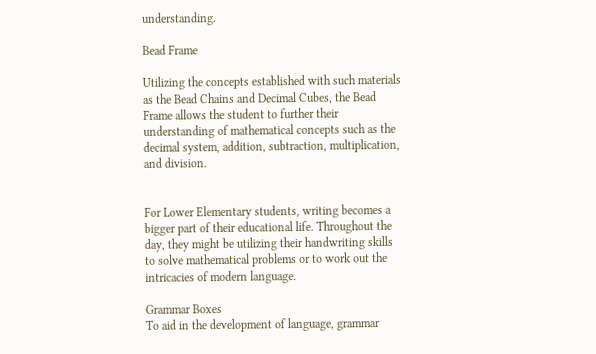understanding.

Bead Frame

Utilizing the concepts established with such materials as the Bead Chains and Decimal Cubes, the Bead Frame allows the student to further their understanding of mathematical concepts such as the decimal system, addition, subtraction, multiplication, and division.


For Lower Elementary students, writing becomes a bigger part of their educational life. Throughout the day, they might be utilizing their handwriting skills to solve mathematical problems or to work out the intricacies of modern language.

Grammar Boxes
To aid in the development of language, grammar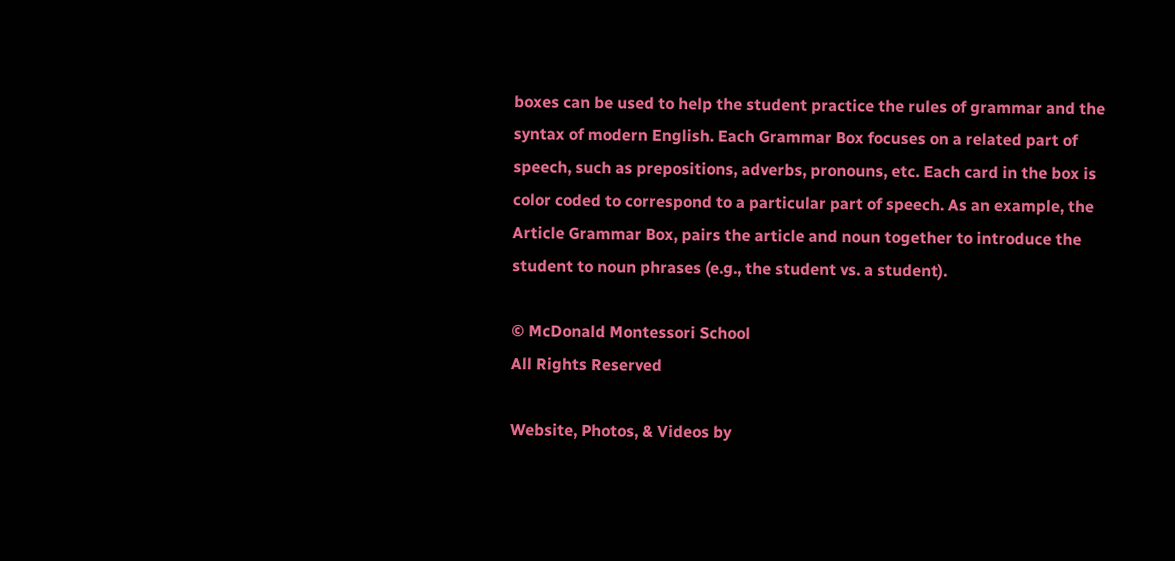boxes can be used to help the student practice the rules of grammar and the syntax of modern English. Each Grammar Box focuses on a related part of speech, such as prepositions, adverbs, pronouns, etc. Each card in the box is color coded to correspond to a particular part of speech. As an example, the Article Grammar Box, pairs the article and noun together to introduce the student to noun phrases (e.g., the student vs. a student).

© McDonald Montessori School
All Rights Reserved

Website, Photos, & Videos by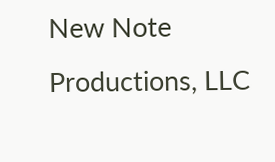New Note Productions, LLC